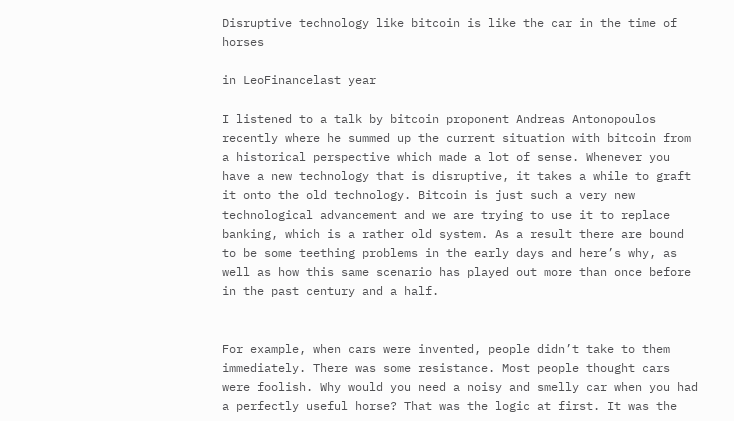Disruptive technology like bitcoin is like the car in the time of horses

in LeoFinancelast year

I listened to a talk by bitcoin proponent Andreas Antonopoulos recently where he summed up the current situation with bitcoin from a historical perspective which made a lot of sense. Whenever you have a new technology that is disruptive, it takes a while to graft it onto the old technology. Bitcoin is just such a very new technological advancement and we are trying to use it to replace banking, which is a rather old system. As a result there are bound to be some teething problems in the early days and here’s why, as well as how this same scenario has played out more than once before in the past century and a half.


For example, when cars were invented, people didn’t take to them immediately. There was some resistance. Most people thought cars were foolish. Why would you need a noisy and smelly car when you had a perfectly useful horse? That was the logic at first. It was the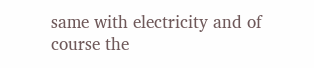same with electricity and of course the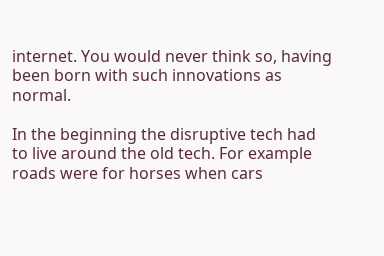internet. You would never think so, having been born with such innovations as normal.

In the beginning the disruptive tech had to live around the old tech. For example roads were for horses when cars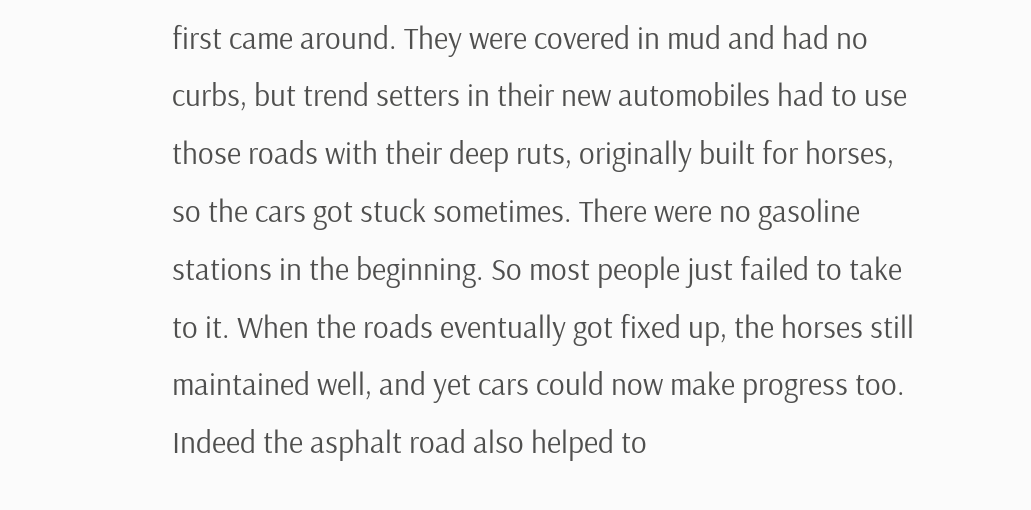first came around. They were covered in mud and had no curbs, but trend setters in their new automobiles had to use those roads with their deep ruts, originally built for horses, so the cars got stuck sometimes. There were no gasoline stations in the beginning. So most people just failed to take to it. When the roads eventually got fixed up, the horses still maintained well, and yet cars could now make progress too. Indeed the asphalt road also helped to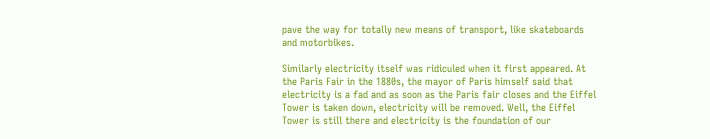pave the way for totally new means of transport, like skateboards and motorbikes.

Similarly electricity itself was ridiculed when it first appeared. At the Paris Fair in the 1880s, the mayor of Paris himself said that electricity is a fad and as soon as the Paris fair closes and the Eiffel Tower is taken down, electricity will be removed. Well, the Eiffel Tower is still there and electricity is the foundation of our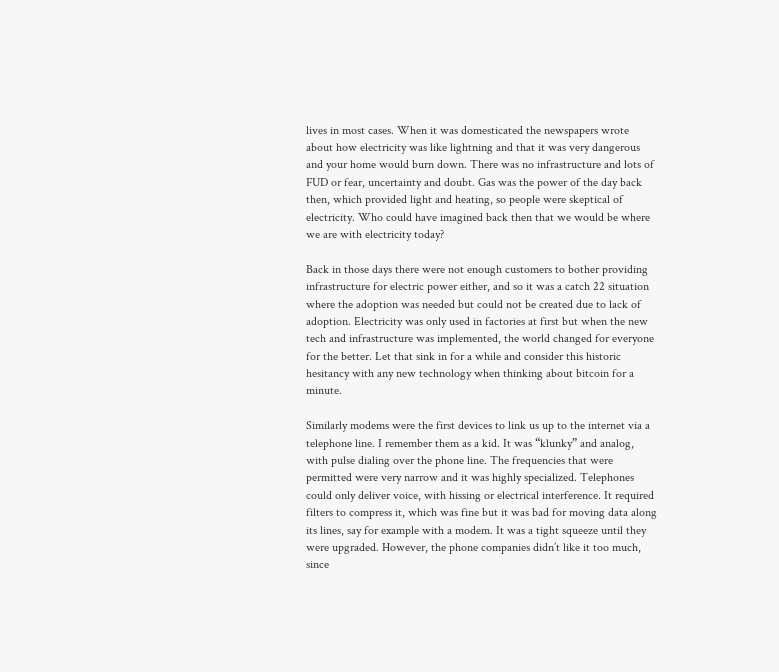lives in most cases. When it was domesticated the newspapers wrote about how electricity was like lightning and that it was very dangerous and your home would burn down. There was no infrastructure and lots of FUD or fear, uncertainty and doubt. Gas was the power of the day back then, which provided light and heating, so people were skeptical of electricity. Who could have imagined back then that we would be where we are with electricity today?

Back in those days there were not enough customers to bother providing infrastructure for electric power either, and so it was a catch 22 situation where the adoption was needed but could not be created due to lack of adoption. Electricity was only used in factories at first but when the new tech and infrastructure was implemented, the world changed for everyone for the better. Let that sink in for a while and consider this historic hesitancy with any new technology when thinking about bitcoin for a minute.

Similarly modems were the first devices to link us up to the internet via a telephone line. I remember them as a kid. It was “klunky” and analog, with pulse dialing over the phone line. The frequencies that were permitted were very narrow and it was highly specialized. Telephones could only deliver voice, with hissing or electrical interference. It required filters to compress it, which was fine but it was bad for moving data along its lines, say for example with a modem. It was a tight squeeze until they were upgraded. However, the phone companies didn’t like it too much, since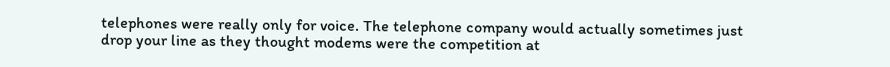telephones were really only for voice. The telephone company would actually sometimes just drop your line as they thought modems were the competition at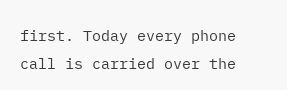first. Today every phone call is carried over the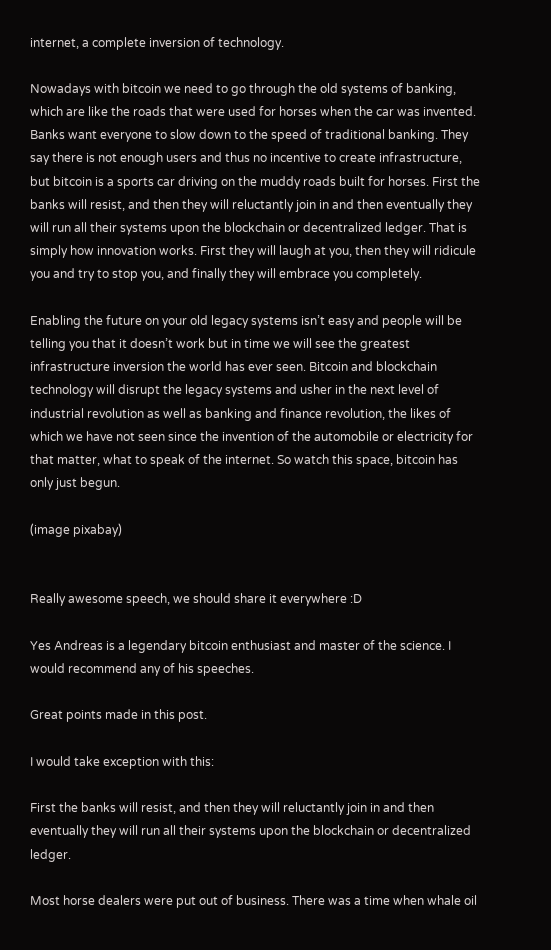internet, a complete inversion of technology.

Nowadays with bitcoin we need to go through the old systems of banking, which are like the roads that were used for horses when the car was invented. Banks want everyone to slow down to the speed of traditional banking. They say there is not enough users and thus no incentive to create infrastructure, but bitcoin is a sports car driving on the muddy roads built for horses. First the banks will resist, and then they will reluctantly join in and then eventually they will run all their systems upon the blockchain or decentralized ledger. That is simply how innovation works. First they will laugh at you, then they will ridicule you and try to stop you, and finally they will embrace you completely.

Enabling the future on your old legacy systems isn’t easy and people will be telling you that it doesn’t work but in time we will see the greatest infrastructure inversion the world has ever seen. Bitcoin and blockchain technology will disrupt the legacy systems and usher in the next level of industrial revolution as well as banking and finance revolution, the likes of which we have not seen since the invention of the automobile or electricity for that matter, what to speak of the internet. So watch this space, bitcoin has only just begun.

(image pixabay)


Really awesome speech, we should share it everywhere :D

Yes Andreas is a legendary bitcoin enthusiast and master of the science. I would recommend any of his speeches.

Great points made in this post.

I would take exception with this:

First the banks will resist, and then they will reluctantly join in and then eventually they will run all their systems upon the blockchain or decentralized ledger.

Most horse dealers were put out of business. There was a time when whale oil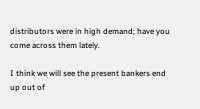distributors were in high demand; have you come across them lately.

I think we will see the present bankers end up out of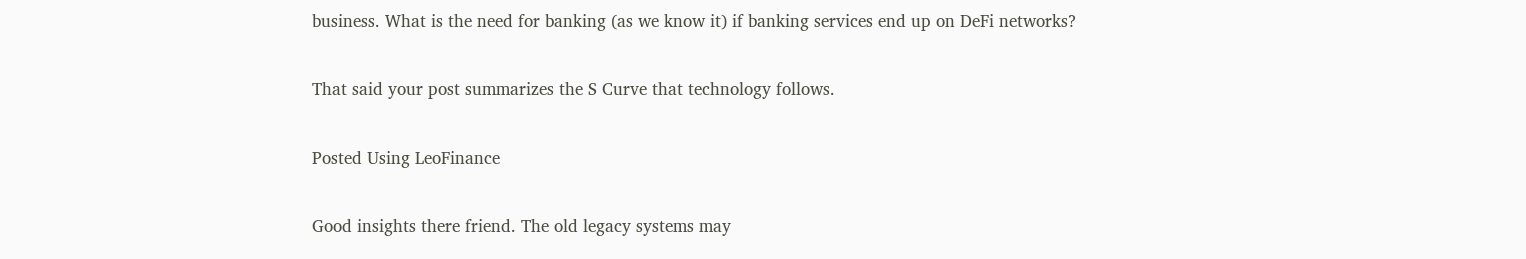business. What is the need for banking (as we know it) if banking services end up on DeFi networks?

That said your post summarizes the S Curve that technology follows.

Posted Using LeoFinance

Good insights there friend. The old legacy systems may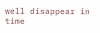well disappear in time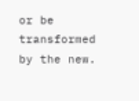or be transformed by the new.